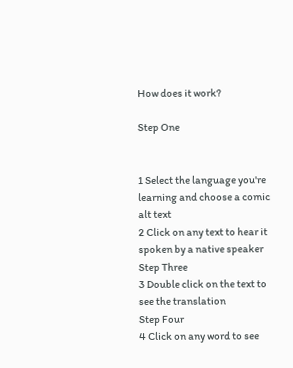How does it work?

Step One


1 Select the language you're learning and choose a comic
alt text
2 Click on any text to hear it spoken by a native speaker
Step Three
3 Double click on the text to see the translation
Step Four
4 Click on any word to see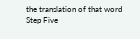the translation of that word
Step Five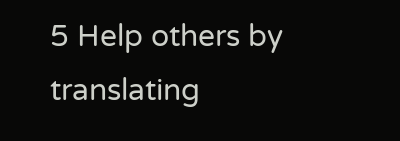5 Help others by translating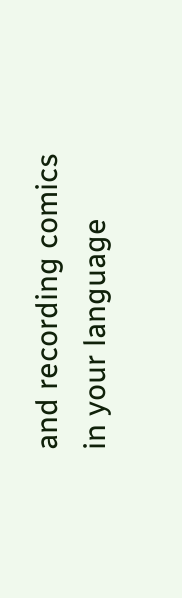and recording comics
in your language